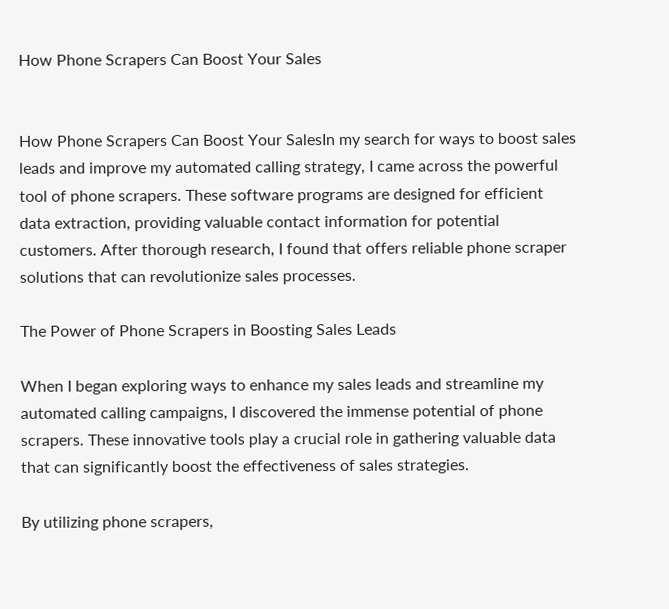How Phone Scrapers Can Boost Your Sales


How Phone Scrapers Can Boost Your SalesIn my search for ways to boost sales leads and improve my automated calling strategy, I came across the powerful tool of phone scrapers. These software programs are designed for efficient data extraction, providing valuable contact information for potential customers. After thorough research, I found that offers reliable phone scraper solutions that can revolutionize sales processes.

The Power of Phone Scrapers in Boosting Sales Leads

When I began exploring ways to enhance my sales leads and streamline my automated calling campaigns, I discovered the immense potential of phone scrapers. These innovative tools play a crucial role in gathering valuable data that can significantly boost the effectiveness of sales strategies.

By utilizing phone scrapers,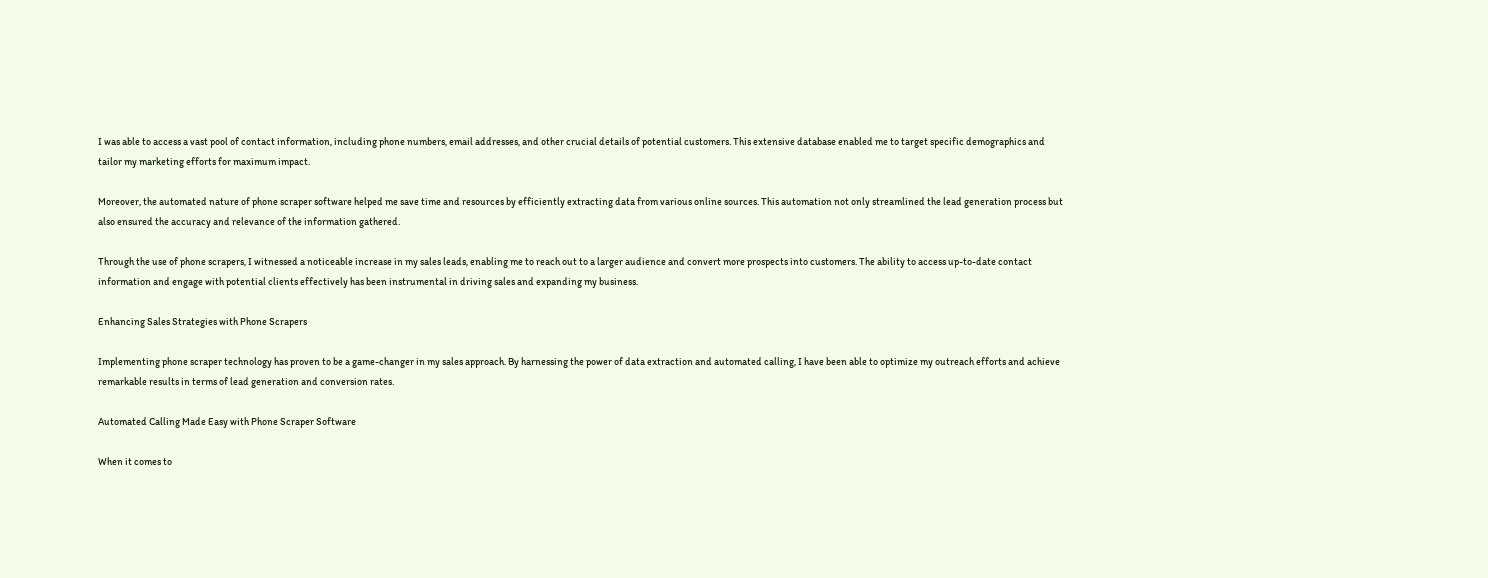I was able to access a vast pool of contact information, including phone numbers, email addresses, and other crucial details of potential customers. This extensive database enabled me to target specific demographics and tailor my marketing efforts for maximum impact.

Moreover, the automated nature of phone scraper software helped me save time and resources by efficiently extracting data from various online sources. This automation not only streamlined the lead generation process but also ensured the accuracy and relevance of the information gathered.

Through the use of phone scrapers, I witnessed a noticeable increase in my sales leads, enabling me to reach out to a larger audience and convert more prospects into customers. The ability to access up-to-date contact information and engage with potential clients effectively has been instrumental in driving sales and expanding my business.

Enhancing Sales Strategies with Phone Scrapers

Implementing phone scraper technology has proven to be a game-changer in my sales approach. By harnessing the power of data extraction and automated calling, I have been able to optimize my outreach efforts and achieve remarkable results in terms of lead generation and conversion rates.

Automated Calling Made Easy with Phone Scraper Software

When it comes to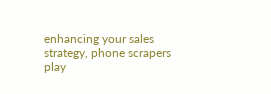enhancing your sales strategy, phone scrapers play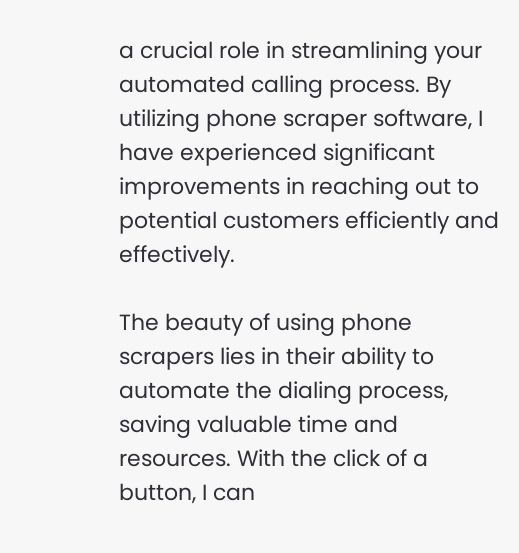a crucial role in streamlining your automated calling process. By utilizing phone scraper software, I have experienced significant improvements in reaching out to potential customers efficiently and effectively.

The beauty of using phone scrapers lies in their ability to automate the dialing process, saving valuable time and resources. With the click of a button, I can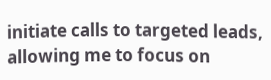initiate calls to targeted leads, allowing me to focus on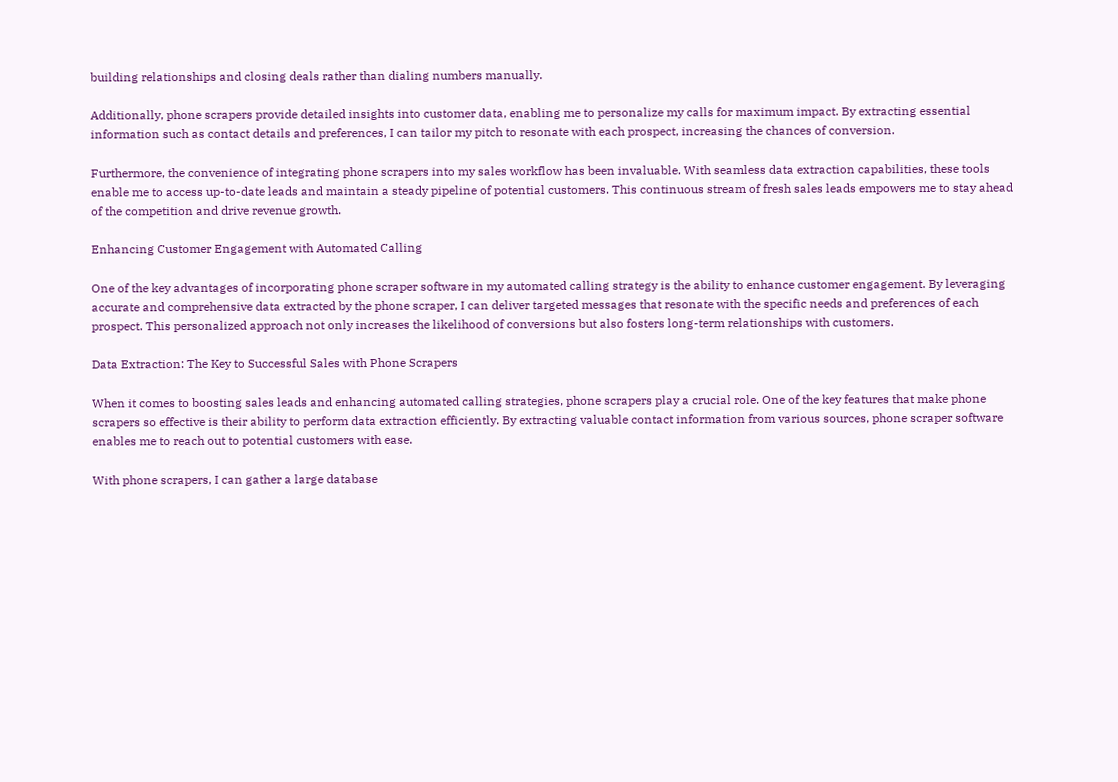building relationships and closing deals rather than dialing numbers manually.

Additionally, phone scrapers provide detailed insights into customer data, enabling me to personalize my calls for maximum impact. By extracting essential information such as contact details and preferences, I can tailor my pitch to resonate with each prospect, increasing the chances of conversion.

Furthermore, the convenience of integrating phone scrapers into my sales workflow has been invaluable. With seamless data extraction capabilities, these tools enable me to access up-to-date leads and maintain a steady pipeline of potential customers. This continuous stream of fresh sales leads empowers me to stay ahead of the competition and drive revenue growth.

Enhancing Customer Engagement with Automated Calling

One of the key advantages of incorporating phone scraper software in my automated calling strategy is the ability to enhance customer engagement. By leveraging accurate and comprehensive data extracted by the phone scraper, I can deliver targeted messages that resonate with the specific needs and preferences of each prospect. This personalized approach not only increases the likelihood of conversions but also fosters long-term relationships with customers.

Data Extraction: The Key to Successful Sales with Phone Scrapers

When it comes to boosting sales leads and enhancing automated calling strategies, phone scrapers play a crucial role. One of the key features that make phone scrapers so effective is their ability to perform data extraction efficiently. By extracting valuable contact information from various sources, phone scraper software enables me to reach out to potential customers with ease.

With phone scrapers, I can gather a large database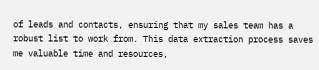of leads and contacts, ensuring that my sales team has a robust list to work from. This data extraction process saves me valuable time and resources,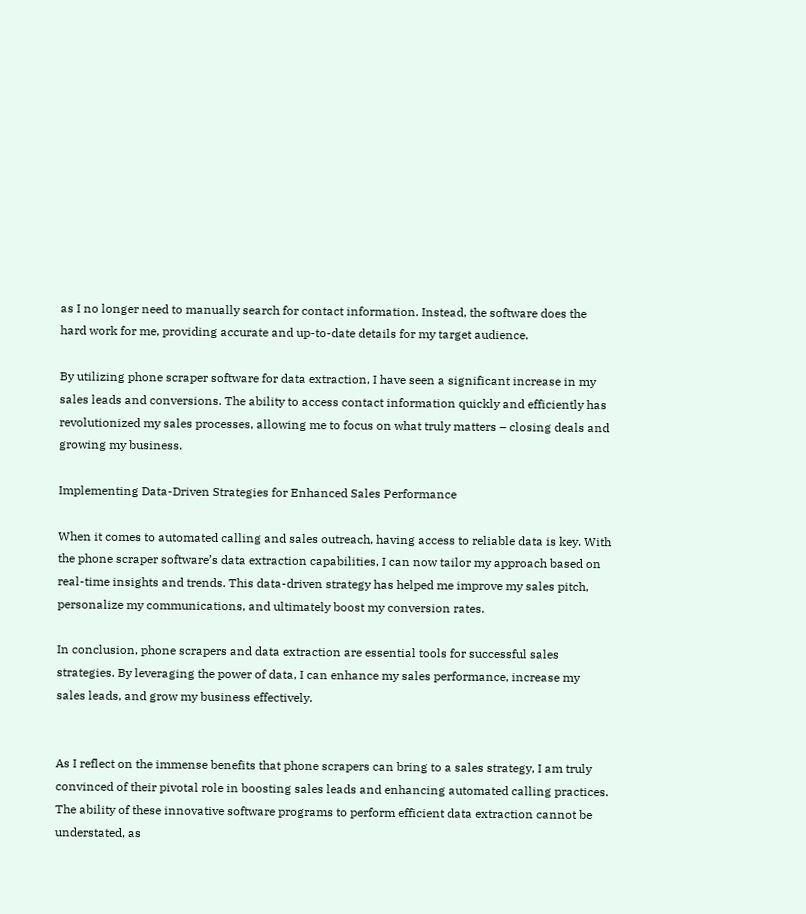as I no longer need to manually search for contact information. Instead, the software does the hard work for me, providing accurate and up-to-date details for my target audience.

By utilizing phone scraper software for data extraction, I have seen a significant increase in my sales leads and conversions. The ability to access contact information quickly and efficiently has revolutionized my sales processes, allowing me to focus on what truly matters – closing deals and growing my business.

Implementing Data-Driven Strategies for Enhanced Sales Performance

When it comes to automated calling and sales outreach, having access to reliable data is key. With the phone scraper software’s data extraction capabilities, I can now tailor my approach based on real-time insights and trends. This data-driven strategy has helped me improve my sales pitch, personalize my communications, and ultimately boost my conversion rates.

In conclusion, phone scrapers and data extraction are essential tools for successful sales strategies. By leveraging the power of data, I can enhance my sales performance, increase my sales leads, and grow my business effectively.


As I reflect on the immense benefits that phone scrapers can bring to a sales strategy, I am truly convinced of their pivotal role in boosting sales leads and enhancing automated calling practices. The ability of these innovative software programs to perform efficient data extraction cannot be understated, as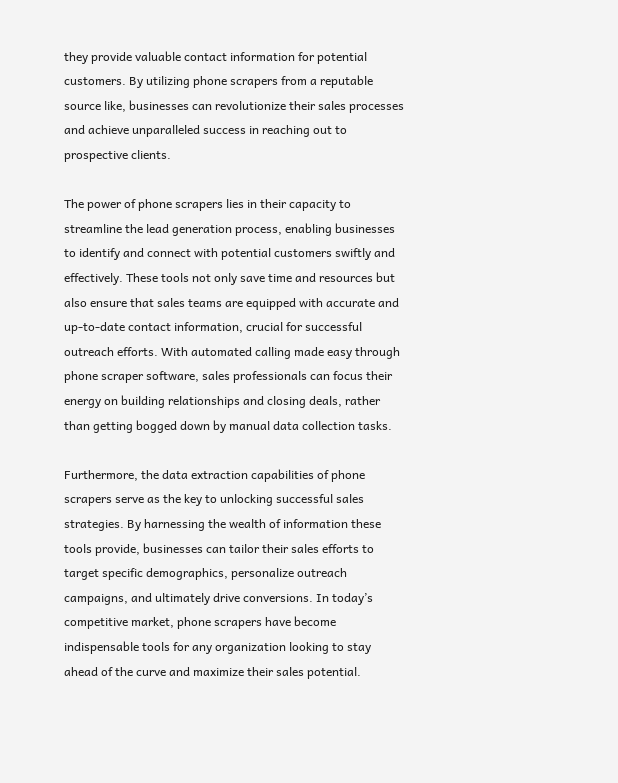they provide valuable contact information for potential customers. By utilizing phone scrapers from a reputable source like, businesses can revolutionize their sales processes and achieve unparalleled success in reaching out to prospective clients.

The power of phone scrapers lies in their capacity to streamline the lead generation process, enabling businesses to identify and connect with potential customers swiftly and effectively. These tools not only save time and resources but also ensure that sales teams are equipped with accurate and up-to-date contact information, crucial for successful outreach efforts. With automated calling made easy through phone scraper software, sales professionals can focus their energy on building relationships and closing deals, rather than getting bogged down by manual data collection tasks.

Furthermore, the data extraction capabilities of phone scrapers serve as the key to unlocking successful sales strategies. By harnessing the wealth of information these tools provide, businesses can tailor their sales efforts to target specific demographics, personalize outreach campaigns, and ultimately drive conversions. In today’s competitive market, phone scrapers have become indispensable tools for any organization looking to stay ahead of the curve and maximize their sales potential.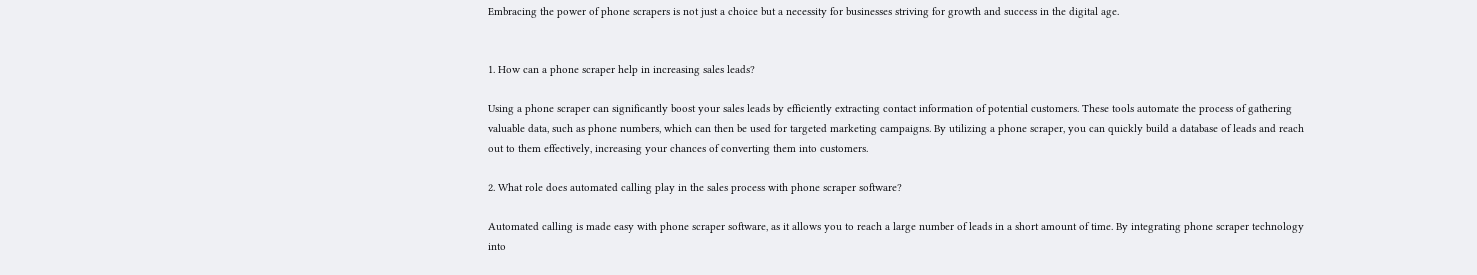Embracing the power of phone scrapers is not just a choice but a necessity for businesses striving for growth and success in the digital age.


1. How can a phone scraper help in increasing sales leads?

Using a phone scraper can significantly boost your sales leads by efficiently extracting contact information of potential customers. These tools automate the process of gathering valuable data, such as phone numbers, which can then be used for targeted marketing campaigns. By utilizing a phone scraper, you can quickly build a database of leads and reach out to them effectively, increasing your chances of converting them into customers.

2. What role does automated calling play in the sales process with phone scraper software?

Automated calling is made easy with phone scraper software, as it allows you to reach a large number of leads in a short amount of time. By integrating phone scraper technology into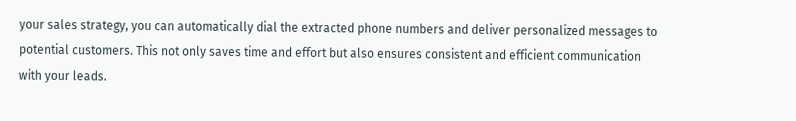your sales strategy, you can automatically dial the extracted phone numbers and deliver personalized messages to potential customers. This not only saves time and effort but also ensures consistent and efficient communication with your leads.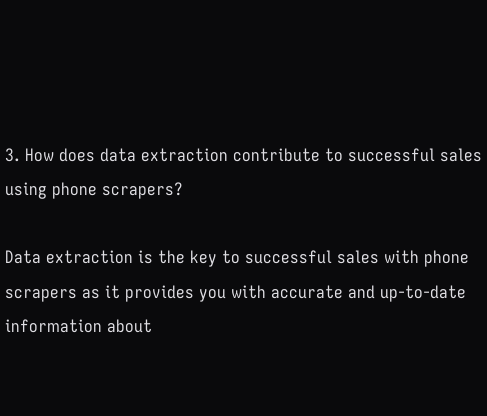3. How does data extraction contribute to successful sales using phone scrapers?

Data extraction is the key to successful sales with phone scrapers as it provides you with accurate and up-to-date information about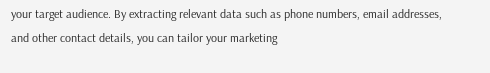your target audience. By extracting relevant data such as phone numbers, email addresses, and other contact details, you can tailor your marketing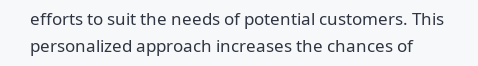efforts to suit the needs of potential customers. This personalized approach increases the chances of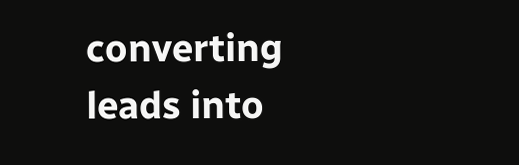converting leads into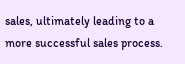sales, ultimately leading to a more successful sales process.